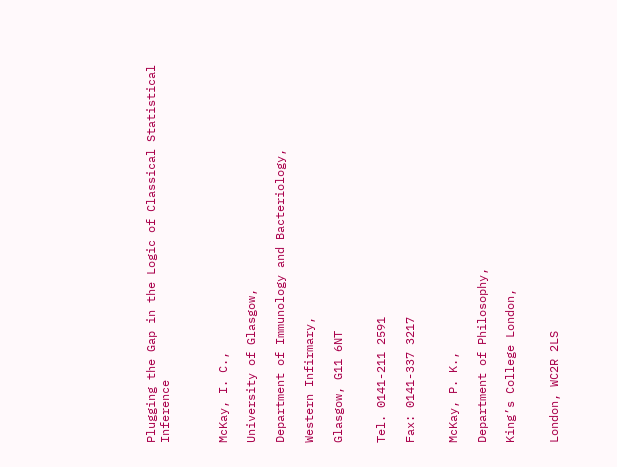Plugging the Gap in the Logic of Classical Statistical Inference



McKay, I. C.,

University of Glasgow,

Department of Immunology and Bacteriology,

Western Infirmary,

Glasgow, G11 6NT


Tel. 0141-211 2591

Fax: 0141-337 3217


McKay, P. K.,

Department of Philosophy,

King’s College London,


London, WC2R 2LS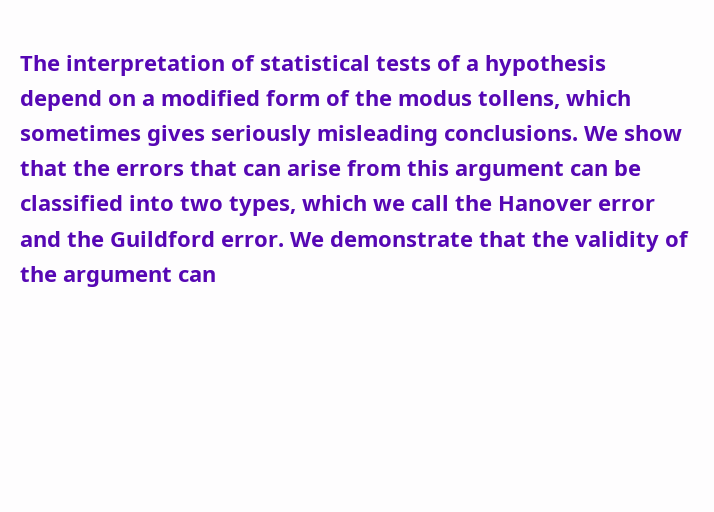The interpretation of statistical tests of a hypothesis depend on a modified form of the modus tollens, which sometimes gives seriously misleading conclusions. We show that the errors that can arise from this argument can be classified into two types, which we call the Hanover error and the Guildford error. We demonstrate that the validity of the argument can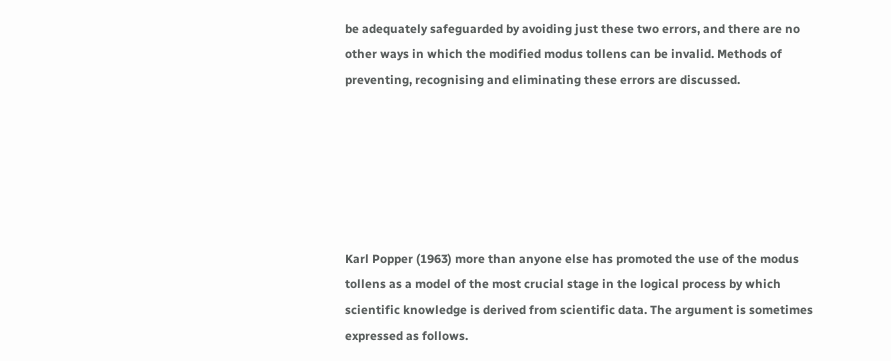be adequately safeguarded by avoiding just these two errors, and there are no other ways in which the modified modus tollens can be invalid. Methods of preventing, recognising and eliminating these errors are discussed.






Karl Popper (1963) more than anyone else has promoted the use of the modus tollens as a model of the most crucial stage in the logical process by which scientific knowledge is derived from scientific data. The argument is sometimes expressed as follows.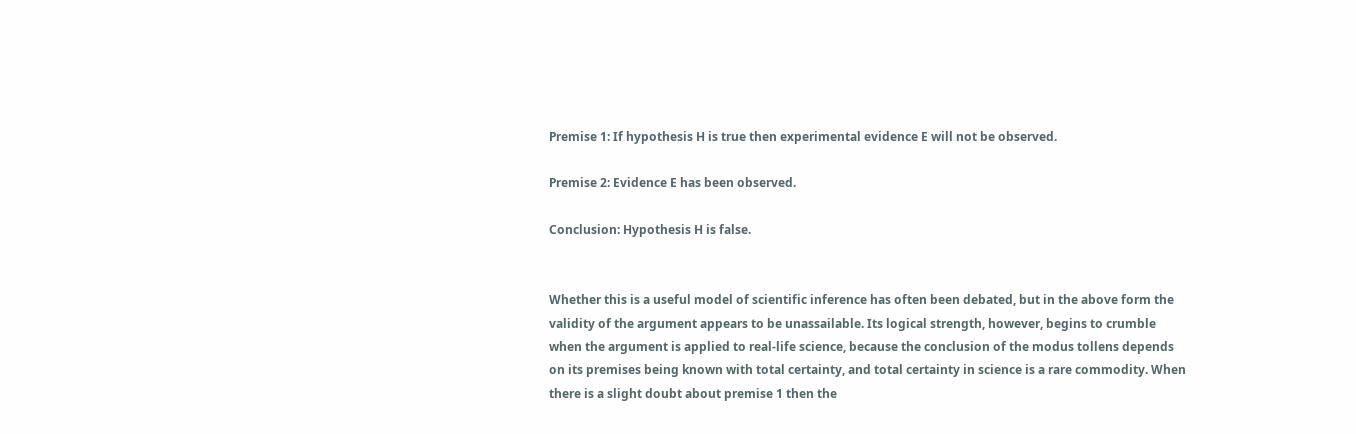Premise 1: If hypothesis H is true then experimental evidence E will not be observed.

Premise 2: Evidence E has been observed.

Conclusion: Hypothesis H is false.


Whether this is a useful model of scientific inference has often been debated, but in the above form the validity of the argument appears to be unassailable. Its logical strength, however, begins to crumble when the argument is applied to real-life science, because the conclusion of the modus tollens depends on its premises being known with total certainty, and total certainty in science is a rare commodity. When there is a slight doubt about premise 1 then the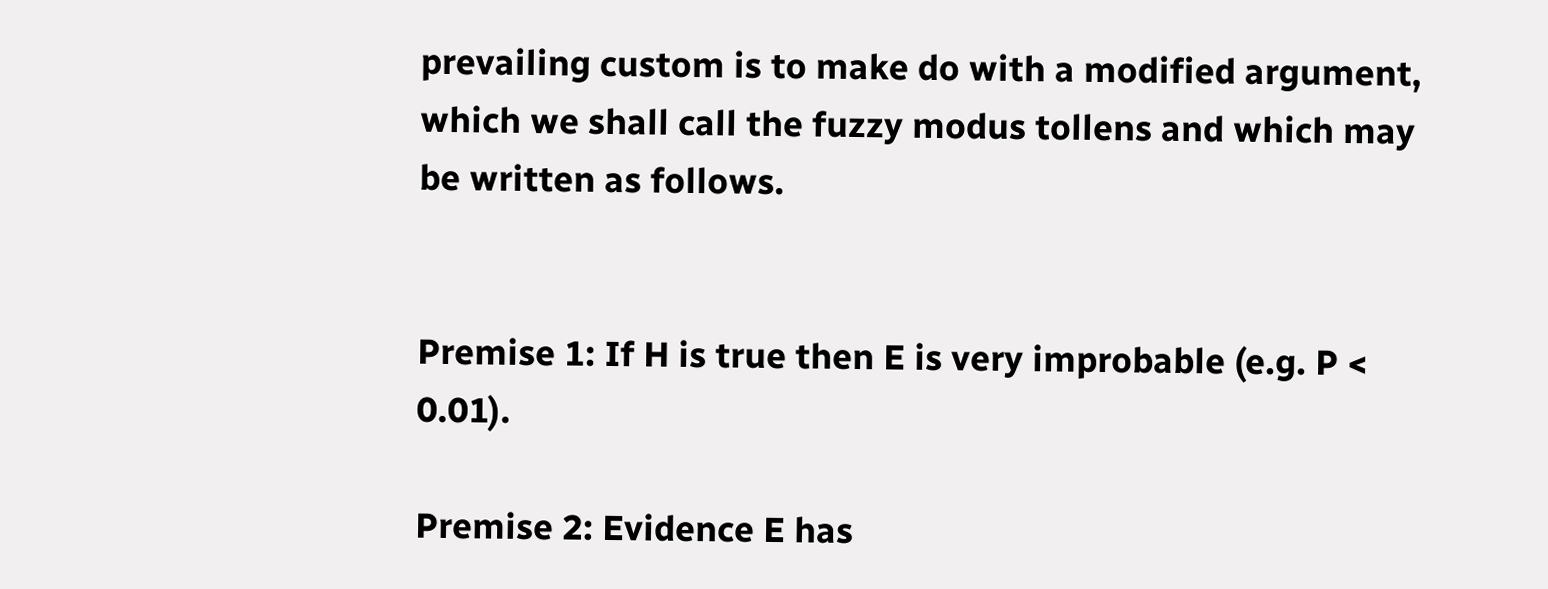prevailing custom is to make do with a modified argument, which we shall call the fuzzy modus tollens and which may be written as follows.


Premise 1: If H is true then E is very improbable (e.g. P < 0.01).

Premise 2: Evidence E has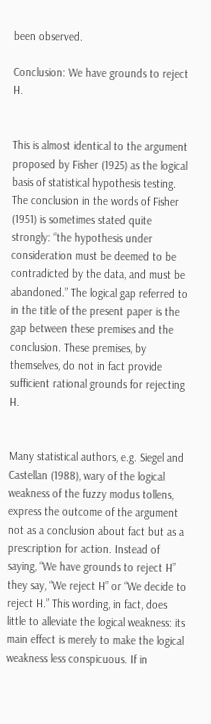been observed.

Conclusion: We have grounds to reject H.


This is almost identical to the argument proposed by Fisher (1925) as the logical basis of statistical hypothesis testing. The conclusion in the words of Fisher (1951) is sometimes stated quite strongly: “the hypothesis under consideration must be deemed to be contradicted by the data, and must be abandoned.” The logical gap referred to in the title of the present paper is the gap between these premises and the conclusion. These premises, by themselves, do not in fact provide sufficient rational grounds for rejecting H.


Many statistical authors, e.g. Siegel and Castellan (1988), wary of the logical weakness of the fuzzy modus tollens, express the outcome of the argument not as a conclusion about fact but as a prescription for action. Instead of saying, “We have grounds to reject H” they say, “We reject H” or “We decide to reject H.” This wording, in fact, does little to alleviate the logical weakness: its main effect is merely to make the logical weakness less conspicuous. If in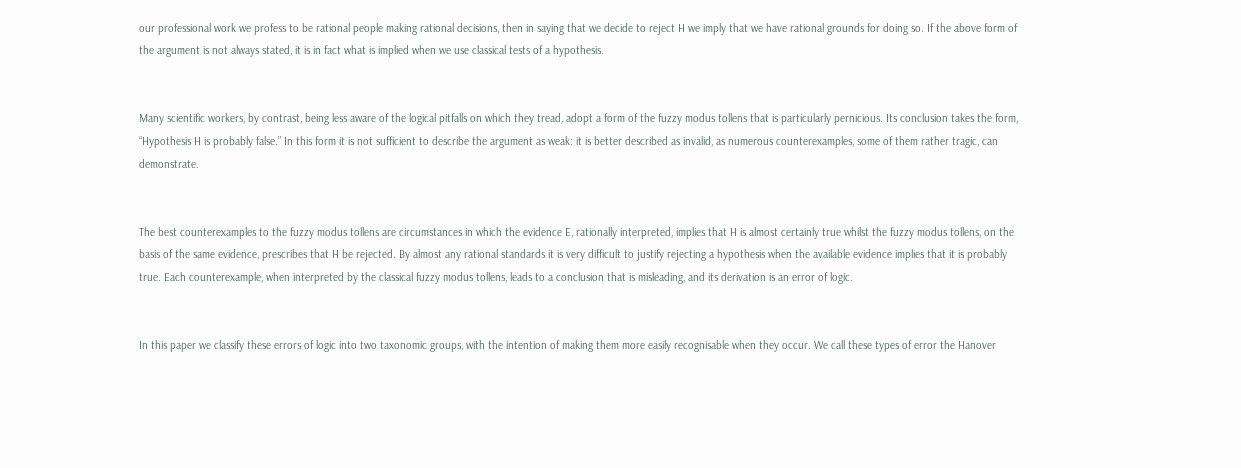our professional work we profess to be rational people making rational decisions, then in saying that we decide to reject H we imply that we have rational grounds for doing so. If the above form of the argument is not always stated, it is in fact what is implied when we use classical tests of a hypothesis.


Many scientific workers, by contrast, being less aware of the logical pitfalls on which they tread, adopt a form of the fuzzy modus tollens that is particularly pernicious. Its conclusion takes the form, “Hypothesis H is probably false.” In this form it is not sufficient to describe the argument as weak: it is better described as invalid, as numerous counterexamples, some of them rather tragic, can demonstrate.


The best counterexamples to the fuzzy modus tollens are circumstances in which the evidence E, rationally interpreted, implies that H is almost certainly true whilst the fuzzy modus tollens, on the basis of the same evidence, prescribes that H be rejected. By almost any rational standards it is very difficult to justify rejecting a hypothesis when the available evidence implies that it is probably true. Each counterexample, when interpreted by the classical fuzzy modus tollens, leads to a conclusion that is misleading, and its derivation is an error of logic.


In this paper we classify these errors of logic into two taxonomic groups, with the intention of making them more easily recognisable when they occur. We call these types of error the Hanover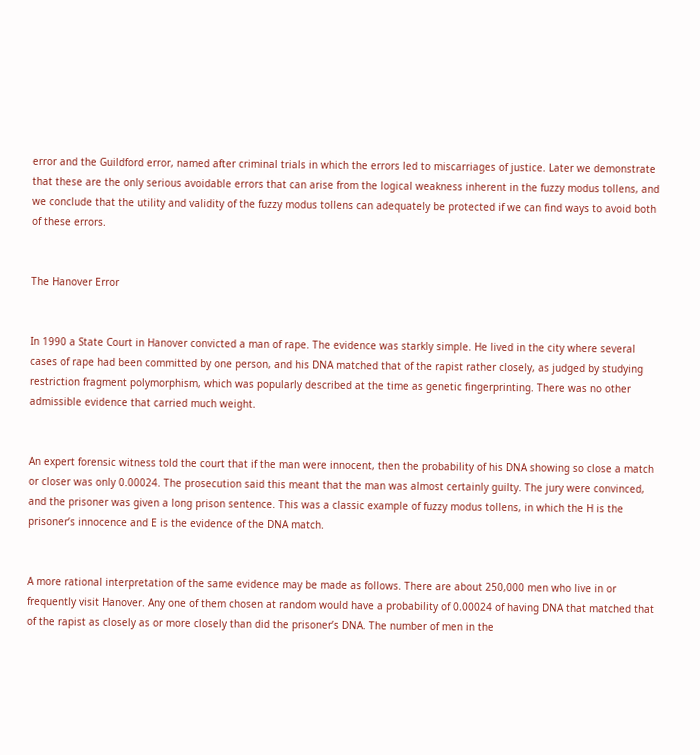error and the Guildford error, named after criminal trials in which the errors led to miscarriages of justice. Later we demonstrate that these are the only serious avoidable errors that can arise from the logical weakness inherent in the fuzzy modus tollens, and we conclude that the utility and validity of the fuzzy modus tollens can adequately be protected if we can find ways to avoid both of these errors.


The Hanover Error


In 1990 a State Court in Hanover convicted a man of rape. The evidence was starkly simple. He lived in the city where several cases of rape had been committed by one person, and his DNA matched that of the rapist rather closely, as judged by studying restriction fragment polymorphism, which was popularly described at the time as genetic fingerprinting. There was no other admissible evidence that carried much weight.


An expert forensic witness told the court that if the man were innocent, then the probability of his DNA showing so close a match or closer was only 0.00024. The prosecution said this meant that the man was almost certainly guilty. The jury were convinced, and the prisoner was given a long prison sentence. This was a classic example of fuzzy modus tollens, in which the H is the prisoner’s innocence and E is the evidence of the DNA match.


A more rational interpretation of the same evidence may be made as follows. There are about 250,000 men who live in or frequently visit Hanover. Any one of them chosen at random would have a probability of 0.00024 of having DNA that matched that of the rapist as closely as or more closely than did the prisoner’s DNA. The number of men in the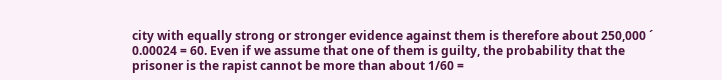city with equally strong or stronger evidence against them is therefore about 250,000 ´ 0.00024 = 60. Even if we assume that one of them is guilty, the probability that the prisoner is the rapist cannot be more than about 1/60 =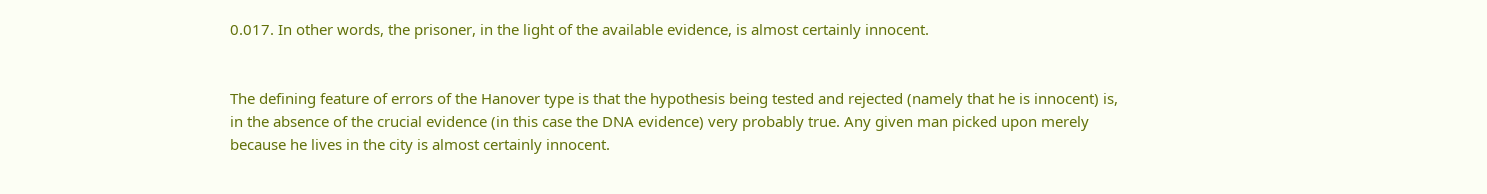0.017. In other words, the prisoner, in the light of the available evidence, is almost certainly innocent.


The defining feature of errors of the Hanover type is that the hypothesis being tested and rejected (namely that he is innocent) is, in the absence of the crucial evidence (in this case the DNA evidence) very probably true. Any given man picked upon merely because he lives in the city is almost certainly innocent.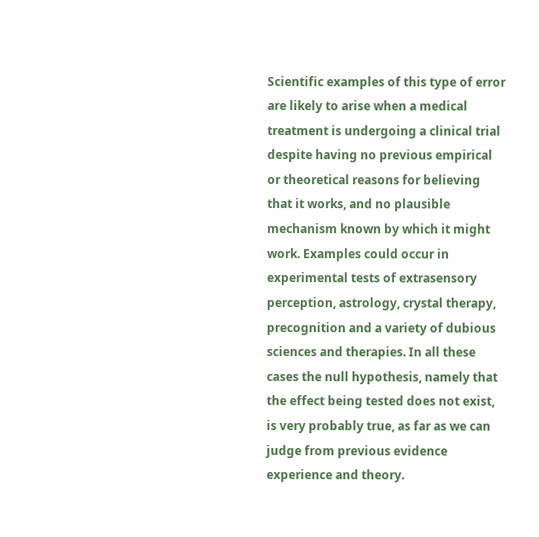Scientific examples of this type of error are likely to arise when a medical treatment is undergoing a clinical trial despite having no previous empirical or theoretical reasons for believing that it works, and no plausible mechanism known by which it might work. Examples could occur in experimental tests of extrasensory perception, astrology, crystal therapy, precognition and a variety of dubious sciences and therapies. In all these cases the null hypothesis, namely that the effect being tested does not exist, is very probably true, as far as we can judge from previous evidence experience and theory.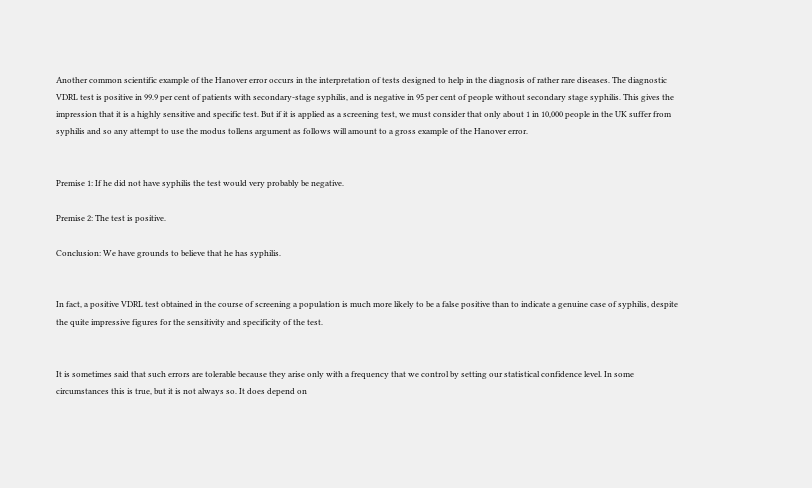Another common scientific example of the Hanover error occurs in the interpretation of tests designed to help in the diagnosis of rather rare diseases. The diagnostic VDRL test is positive in 99.9 per cent of patients with secondary-stage syphilis, and is negative in 95 per cent of people without secondary stage syphilis. This gives the impression that it is a highly sensitive and specific test. But if it is applied as a screening test, we must consider that only about 1 in 10,000 people in the UK suffer from syphilis and so any attempt to use the modus tollens argument as follows will amount to a gross example of the Hanover error.


Premise 1: If he did not have syphilis the test would very probably be negative.

Premise 2: The test is positive.

Conclusion: We have grounds to believe that he has syphilis.


In fact, a positive VDRL test obtained in the course of screening a population is much more likely to be a false positive than to indicate a genuine case of syphilis, despite the quite impressive figures for the sensitivity and specificity of the test.


It is sometimes said that such errors are tolerable because they arise only with a frequency that we control by setting our statistical confidence level. In some circumstances this is true, but it is not always so. It does depend on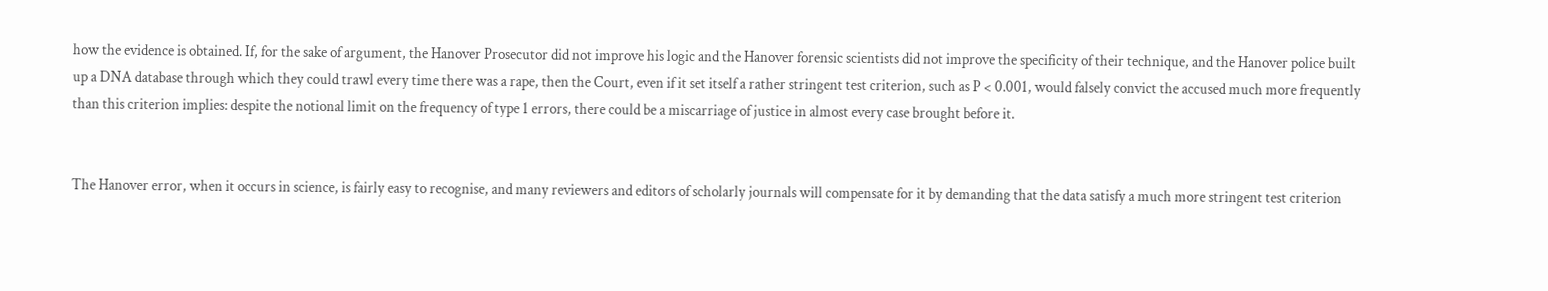how the evidence is obtained. If, for the sake of argument, the Hanover Prosecutor did not improve his logic and the Hanover forensic scientists did not improve the specificity of their technique, and the Hanover police built up a DNA database through which they could trawl every time there was a rape, then the Court, even if it set itself a rather stringent test criterion, such as P < 0.001, would falsely convict the accused much more frequently than this criterion implies: despite the notional limit on the frequency of type 1 errors, there could be a miscarriage of justice in almost every case brought before it.


The Hanover error, when it occurs in science, is fairly easy to recognise, and many reviewers and editors of scholarly journals will compensate for it by demanding that the data satisfy a much more stringent test criterion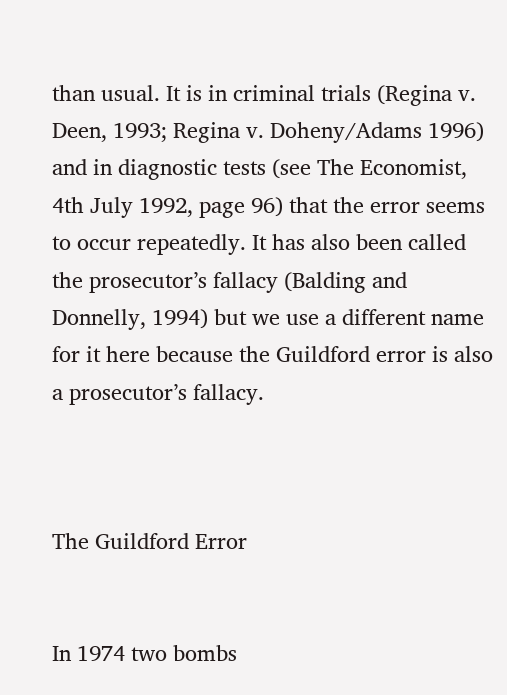than usual. It is in criminal trials (Regina v. Deen, 1993; Regina v. Doheny/Adams 1996) and in diagnostic tests (see The Economist, 4th July 1992, page 96) that the error seems to occur repeatedly. It has also been called the prosecutor’s fallacy (Balding and Donnelly, 1994) but we use a different name for it here because the Guildford error is also a prosecutor’s fallacy.



The Guildford Error


In 1974 two bombs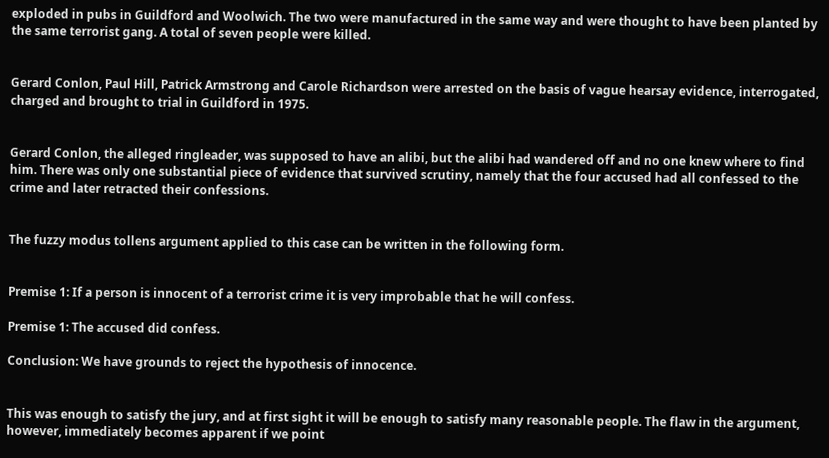exploded in pubs in Guildford and Woolwich. The two were manufactured in the same way and were thought to have been planted by the same terrorist gang. A total of seven people were killed.


Gerard Conlon, Paul Hill, Patrick Armstrong and Carole Richardson were arrested on the basis of vague hearsay evidence, interrogated, charged and brought to trial in Guildford in 1975.


Gerard Conlon, the alleged ringleader, was supposed to have an alibi, but the alibi had wandered off and no one knew where to find him. There was only one substantial piece of evidence that survived scrutiny, namely that the four accused had all confessed to the crime and later retracted their confessions.


The fuzzy modus tollens argument applied to this case can be written in the following form.


Premise 1: If a person is innocent of a terrorist crime it is very improbable that he will confess.

Premise 1: The accused did confess.

Conclusion: We have grounds to reject the hypothesis of innocence.


This was enough to satisfy the jury, and at first sight it will be enough to satisfy many reasonable people. The flaw in the argument, however, immediately becomes apparent if we point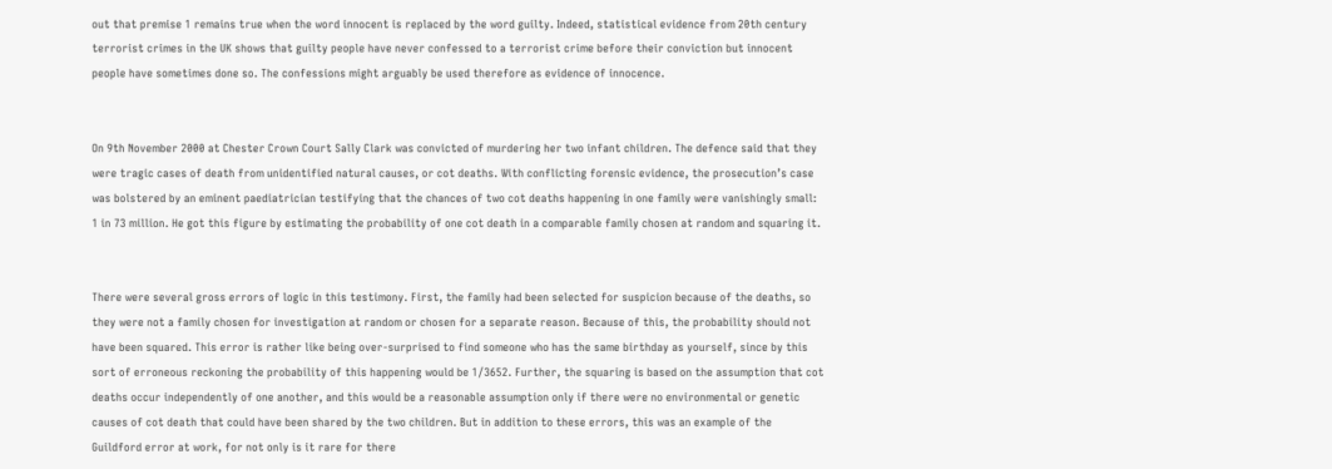out that premise 1 remains true when the word innocent is replaced by the word guilty. Indeed, statistical evidence from 20th century terrorist crimes in the UK shows that guilty people have never confessed to a terrorist crime before their conviction but innocent people have sometimes done so. The confessions might arguably be used therefore as evidence of innocence.


On 9th November 2000 at Chester Crown Court Sally Clark was convicted of murdering her two infant children. The defence said that they were tragic cases of death from unidentified natural causes, or cot deaths. With conflicting forensic evidence, the prosecution’s case was bolstered by an eminent paediatrician testifying that the chances of two cot deaths happening in one family were vanishingly small: 1 in 73 million. He got this figure by estimating the probability of one cot death in a comparable family chosen at random and squaring it.


There were several gross errors of logic in this testimony. First, the family had been selected for suspicion because of the deaths, so they were not a family chosen for investigation at random or chosen for a separate reason. Because of this, the probability should not have been squared. This error is rather like being over-surprised to find someone who has the same birthday as yourself, since by this sort of erroneous reckoning the probability of this happening would be 1/3652. Further, the squaring is based on the assumption that cot deaths occur independently of one another, and this would be a reasonable assumption only if there were no environmental or genetic causes of cot death that could have been shared by the two children. But in addition to these errors, this was an example of the Guildford error at work, for not only is it rare for there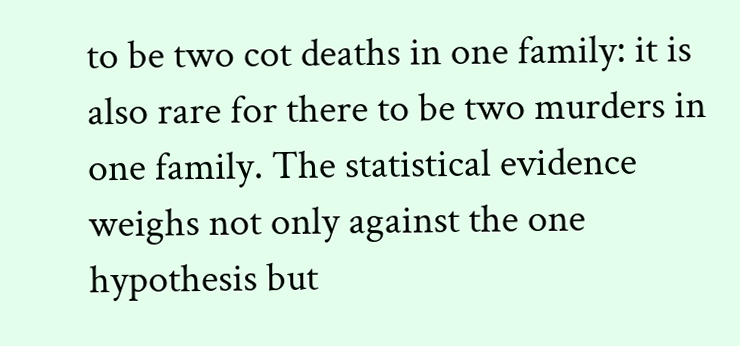to be two cot deaths in one family: it is also rare for there to be two murders in one family. The statistical evidence weighs not only against the one hypothesis but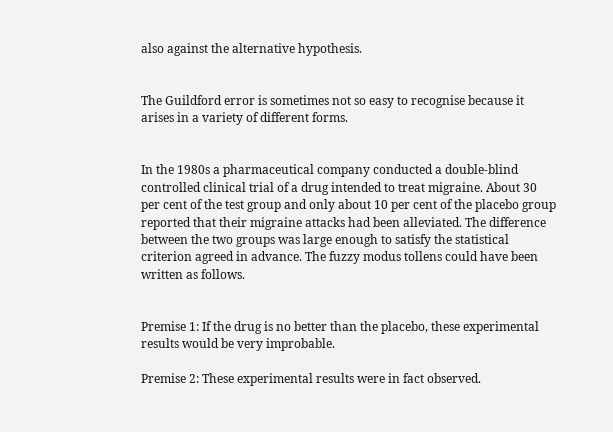also against the alternative hypothesis.


The Guildford error is sometimes not so easy to recognise because it arises in a variety of different forms.


In the 1980s a pharmaceutical company conducted a double-blind controlled clinical trial of a drug intended to treat migraine. About 30 per cent of the test group and only about 10 per cent of the placebo group reported that their migraine attacks had been alleviated. The difference between the two groups was large enough to satisfy the statistical criterion agreed in advance. The fuzzy modus tollens could have been written as follows.


Premise 1: If the drug is no better than the placebo, these experimental results would be very improbable.

Premise 2: These experimental results were in fact observed.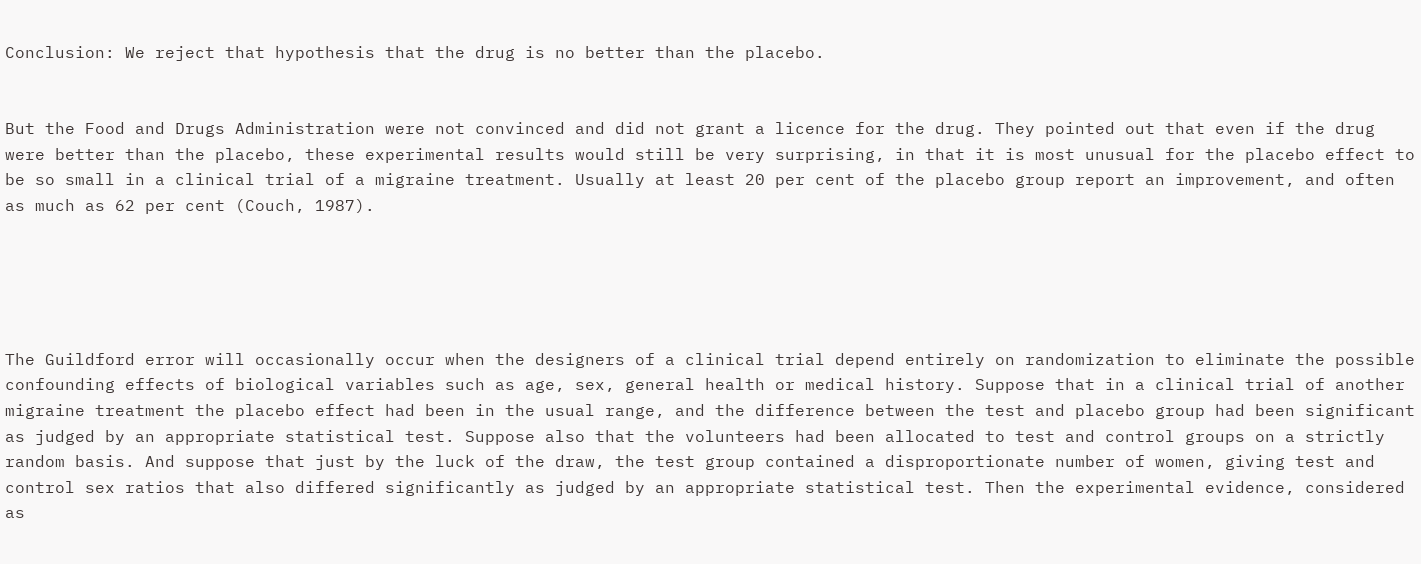Conclusion: We reject that hypothesis that the drug is no better than the placebo.


But the Food and Drugs Administration were not convinced and did not grant a licence for the drug. They pointed out that even if the drug were better than the placebo, these experimental results would still be very surprising, in that it is most unusual for the placebo effect to be so small in a clinical trial of a migraine treatment. Usually at least 20 per cent of the placebo group report an improvement, and often as much as 62 per cent (Couch, 1987).





The Guildford error will occasionally occur when the designers of a clinical trial depend entirely on randomization to eliminate the possible confounding effects of biological variables such as age, sex, general health or medical history. Suppose that in a clinical trial of another migraine treatment the placebo effect had been in the usual range, and the difference between the test and placebo group had been significant as judged by an appropriate statistical test. Suppose also that the volunteers had been allocated to test and control groups on a strictly random basis. And suppose that just by the luck of the draw, the test group contained a disproportionate number of women, giving test and control sex ratios that also differed significantly as judged by an appropriate statistical test. Then the experimental evidence, considered as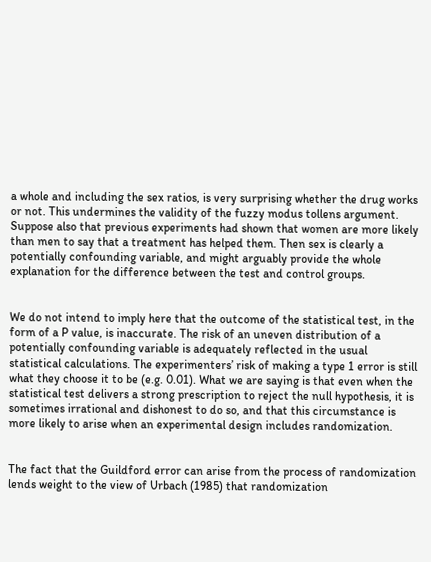a whole and including the sex ratios, is very surprising whether the drug works or not. This undermines the validity of the fuzzy modus tollens argument. Suppose also that previous experiments had shown that women are more likely than men to say that a treatment has helped them. Then sex is clearly a potentially confounding variable, and might arguably provide the whole explanation for the difference between the test and control groups.


We do not intend to imply here that the outcome of the statistical test, in the form of a P value, is inaccurate. The risk of an uneven distribution of a potentially confounding variable is adequately reflected in the usual statistical calculations. The experimenters’ risk of making a type 1 error is still what they choose it to be (e.g. 0.01). What we are saying is that even when the statistical test delivers a strong prescription to reject the null hypothesis, it is sometimes irrational and dishonest to do so, and that this circumstance is more likely to arise when an experimental design includes randomization.


The fact that the Guildford error can arise from the process of randomization lends weight to the view of Urbach (1985) that randomization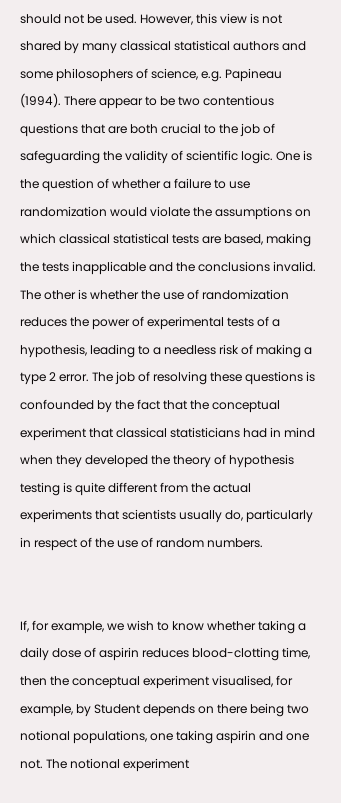should not be used. However, this view is not shared by many classical statistical authors and some philosophers of science, e.g. Papineau (1994). There appear to be two contentious questions that are both crucial to the job of safeguarding the validity of scientific logic. One is the question of whether a failure to use randomization would violate the assumptions on which classical statistical tests are based, making the tests inapplicable and the conclusions invalid. The other is whether the use of randomization reduces the power of experimental tests of a hypothesis, leading to a needless risk of making a type 2 error. The job of resolving these questions is confounded by the fact that the conceptual experiment that classical statisticians had in mind when they developed the theory of hypothesis testing is quite different from the actual experiments that scientists usually do, particularly in respect of the use of random numbers.


If, for example, we wish to know whether taking a daily dose of aspirin reduces blood-clotting time, then the conceptual experiment visualised, for example, by Student depends on there being two notional populations, one taking aspirin and one not. The notional experiment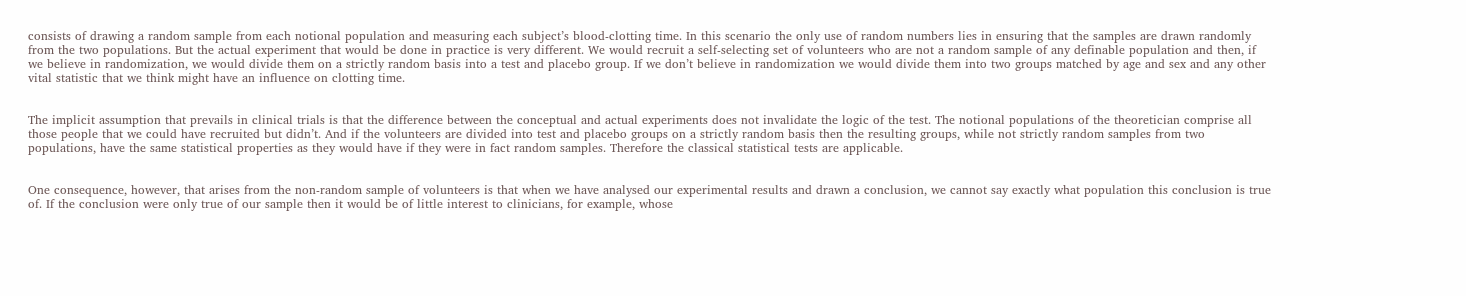consists of drawing a random sample from each notional population and measuring each subject’s blood-clotting time. In this scenario the only use of random numbers lies in ensuring that the samples are drawn randomly from the two populations. But the actual experiment that would be done in practice is very different. We would recruit a self-selecting set of volunteers who are not a random sample of any definable population and then, if we believe in randomization, we would divide them on a strictly random basis into a test and placebo group. If we don’t believe in randomization we would divide them into two groups matched by age and sex and any other vital statistic that we think might have an influence on clotting time.


The implicit assumption that prevails in clinical trials is that the difference between the conceptual and actual experiments does not invalidate the logic of the test. The notional populations of the theoretician comprise all those people that we could have recruited but didn’t. And if the volunteers are divided into test and placebo groups on a strictly random basis then the resulting groups, while not strictly random samples from two populations, have the same statistical properties as they would have if they were in fact random samples. Therefore the classical statistical tests are applicable.


One consequence, however, that arises from the non-random sample of volunteers is that when we have analysed our experimental results and drawn a conclusion, we cannot say exactly what population this conclusion is true of. If the conclusion were only true of our sample then it would be of little interest to clinicians, for example, whose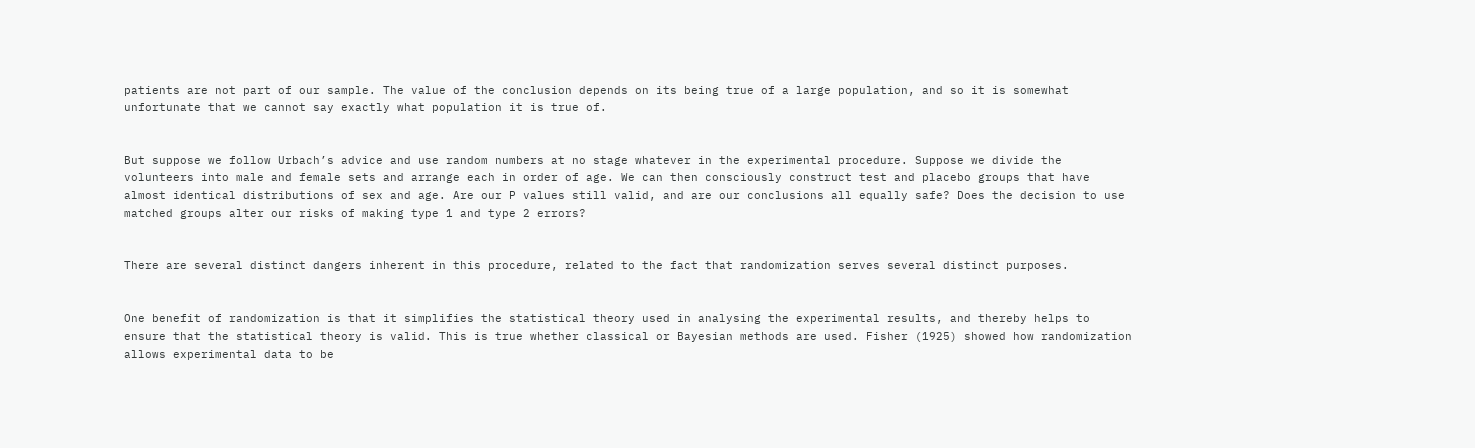patients are not part of our sample. The value of the conclusion depends on its being true of a large population, and so it is somewhat unfortunate that we cannot say exactly what population it is true of.


But suppose we follow Urbach’s advice and use random numbers at no stage whatever in the experimental procedure. Suppose we divide the volunteers into male and female sets and arrange each in order of age. We can then consciously construct test and placebo groups that have almost identical distributions of sex and age. Are our P values still valid, and are our conclusions all equally safe? Does the decision to use  matched groups alter our risks of making type 1 and type 2 errors?


There are several distinct dangers inherent in this procedure, related to the fact that randomization serves several distinct purposes.


One benefit of randomization is that it simplifies the statistical theory used in analysing the experimental results, and thereby helps to ensure that the statistical theory is valid. This is true whether classical or Bayesian methods are used. Fisher (1925) showed how randomization allows experimental data to be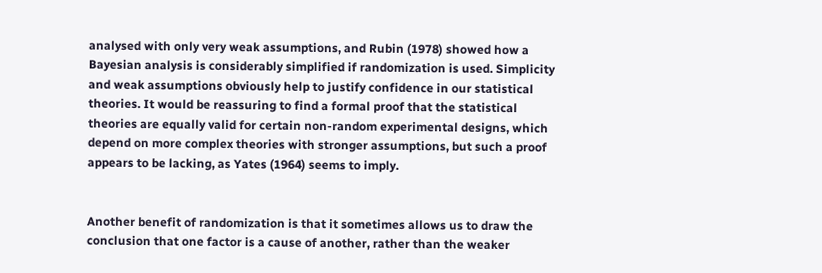analysed with only very weak assumptions, and Rubin (1978) showed how a Bayesian analysis is considerably simplified if randomization is used. Simplicity and weak assumptions obviously help to justify confidence in our statistical theories. It would be reassuring to find a formal proof that the statistical theories are equally valid for certain non-random experimental designs, which depend on more complex theories with stronger assumptions, but such a proof appears to be lacking, as Yates (1964) seems to imply.


Another benefit of randomization is that it sometimes allows us to draw the conclusion that one factor is a cause of another, rather than the weaker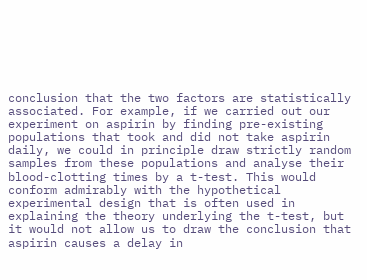conclusion that the two factors are statistically associated. For example, if we carried out our experiment on aspirin by finding pre-existing populations that took and did not take aspirin daily, we could in principle draw strictly random samples from these populations and analyse their blood-clotting times by a t-test. This would conform admirably with the hypothetical experimental design that is often used in explaining the theory underlying the t-test, but it would not allow us to draw the conclusion that aspirin causes a delay in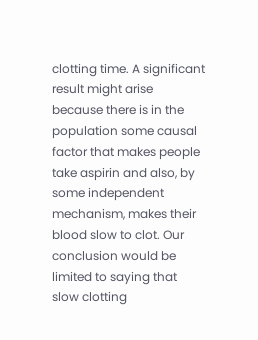clotting time. A significant result might arise because there is in the population some causal factor that makes people take aspirin and also, by some independent mechanism, makes their blood slow to clot. Our conclusion would be limited to saying that slow clotting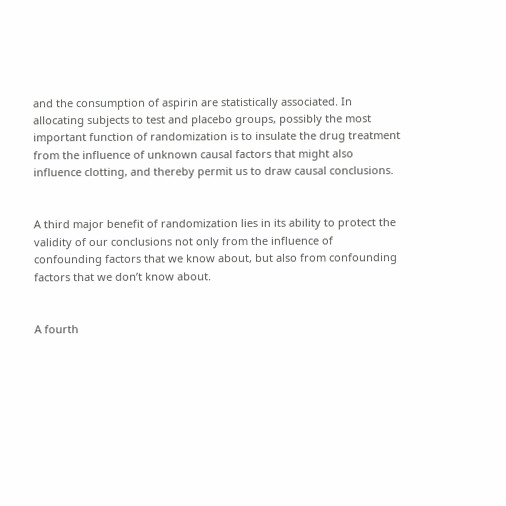and the consumption of aspirin are statistically associated. In allocating subjects to test and placebo groups, possibly the most important function of randomization is to insulate the drug treatment from the influence of unknown causal factors that might also influence clotting, and thereby permit us to draw causal conclusions.


A third major benefit of randomization lies in its ability to protect the validity of our conclusions not only from the influence of confounding factors that we know about, but also from confounding factors that we don’t know about.


A fourth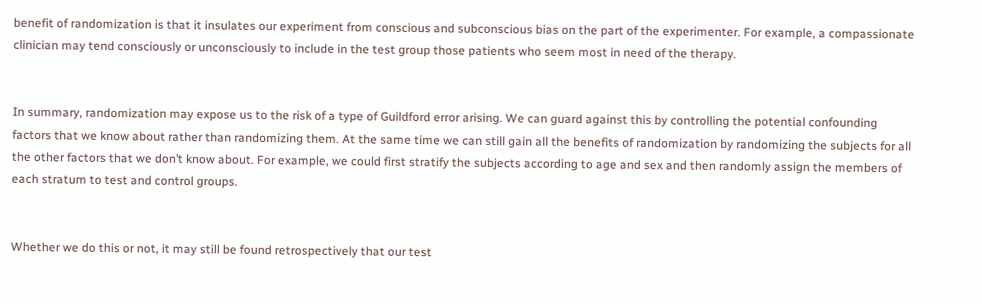benefit of randomization is that it insulates our experiment from conscious and subconscious bias on the part of the experimenter. For example, a compassionate clinician may tend consciously or unconsciously to include in the test group those patients who seem most in need of the therapy.


In summary, randomization may expose us to the risk of a type of Guildford error arising. We can guard against this by controlling the potential confounding factors that we know about rather than randomizing them. At the same time we can still gain all the benefits of randomization by randomizing the subjects for all the other factors that we don’t know about. For example, we could first stratify the subjects according to age and sex and then randomly assign the members of each stratum to test and control groups.


Whether we do this or not, it may still be found retrospectively that our test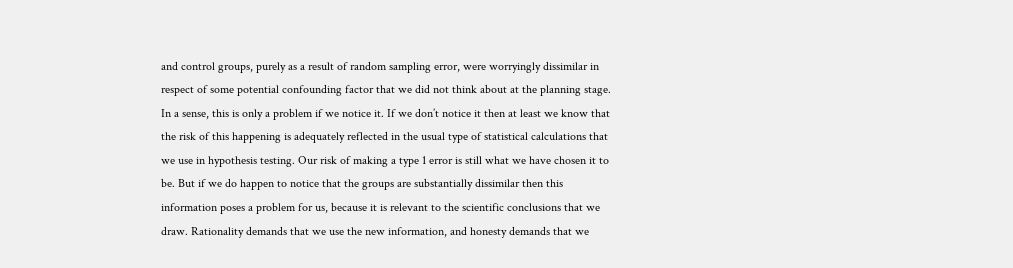and control groups, purely as a result of random sampling error, were worryingly dissimilar in respect of some potential confounding factor that we did not think about at the planning stage. In a sense, this is only a problem if we notice it. If we don’t notice it then at least we know that the risk of this happening is adequately reflected in the usual type of statistical calculations that we use in hypothesis testing. Our risk of making a type 1 error is still what we have chosen it to be. But if we do happen to notice that the groups are substantially dissimilar then this information poses a problem for us, because it is relevant to the scientific conclusions that we draw. Rationality demands that we use the new information, and honesty demands that we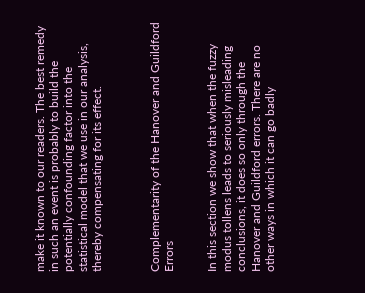make it known to our readers. The best remedy in such an event is probably to build the potentially confounding factor into the statistical model that we use in our analysis, thereby compensating for its effect.



Complementarity of the Hanover and Guildford Errors


In this section we show that when the fuzzy modus tollens leads to seriously misleading conclusions, it does so only through the Hanover and Guildford errors. There are no other ways in which it can go badly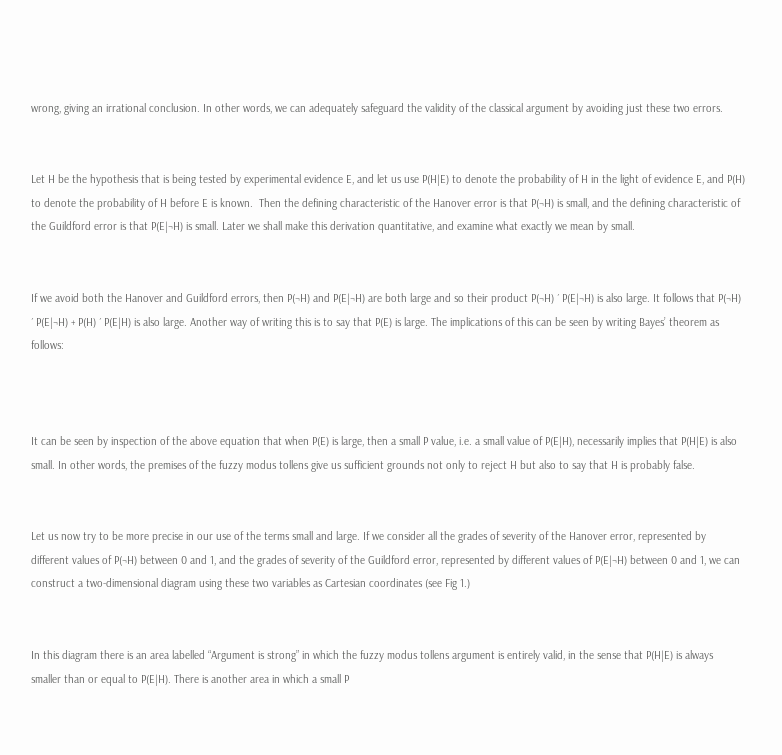wrong, giving an irrational conclusion. In other words, we can adequately safeguard the validity of the classical argument by avoiding just these two errors.


Let H be the hypothesis that is being tested by experimental evidence E, and let us use P(H|E) to denote the probability of H in the light of evidence E, and P(H) to denote the probability of H before E is known.  Then the defining characteristic of the Hanover error is that P(¬H) is small, and the defining characteristic of the Guildford error is that P(E|¬H) is small. Later we shall make this derivation quantitative, and examine what exactly we mean by small.


If we avoid both the Hanover and Guildford errors, then P(¬H) and P(E|¬H) are both large and so their product P(¬H) ´ P(E|¬H) is also large. It follows that P(¬H) ´ P(E|¬H) + P(H) ´ P(E|H) is also large. Another way of writing this is to say that P(E) is large. The implications of this can be seen by writing Bayes’ theorem as follows:



It can be seen by inspection of the above equation that when P(E) is large, then a small P value, i.e. a small value of P(E|H), necessarily implies that P(H|E) is also small. In other words, the premises of the fuzzy modus tollens give us sufficient grounds not only to reject H but also to say that H is probably false.


Let us now try to be more precise in our use of the terms small and large. If we consider all the grades of severity of the Hanover error, represented by different values of P(¬H) between 0 and 1, and the grades of severity of the Guildford error, represented by different values of P(E|¬H) between 0 and 1, we can construct a two-dimensional diagram using these two variables as Cartesian coordinates (see Fig 1.)


In this diagram there is an area labelled “Argument is strong” in which the fuzzy modus tollens argument is entirely valid, in the sense that P(H|E) is always smaller than or equal to P(E|H). There is another area in which a small P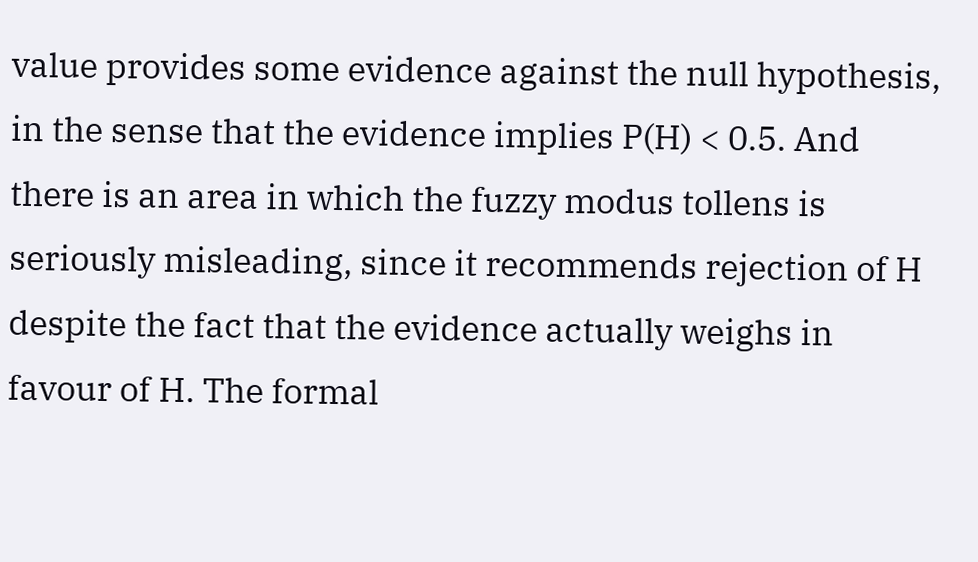value provides some evidence against the null hypothesis, in the sense that the evidence implies P(H) < 0.5. And there is an area in which the fuzzy modus tollens is seriously misleading, since it recommends rejection of H despite the fact that the evidence actually weighs in favour of H. The formal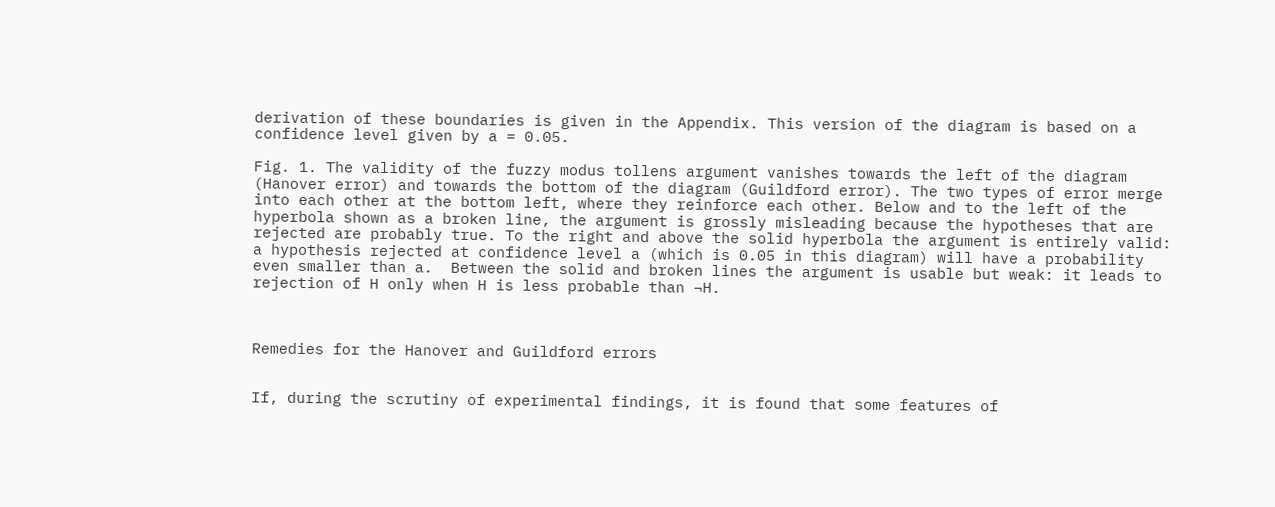derivation of these boundaries is given in the Appendix. This version of the diagram is based on a confidence level given by a = 0.05.

Fig. 1. The validity of the fuzzy modus tollens argument vanishes towards the left of the diagram (Hanover error) and towards the bottom of the diagram (Guildford error). The two types of error merge into each other at the bottom left, where they reinforce each other. Below and to the left of the hyperbola shown as a broken line, the argument is grossly misleading because the hypotheses that are rejected are probably true. To the right and above the solid hyperbola the argument is entirely valid: a hypothesis rejected at confidence level a (which is 0.05 in this diagram) will have a probability even smaller than a.  Between the solid and broken lines the argument is usable but weak: it leads to rejection of H only when H is less probable than ¬H.



Remedies for the Hanover and Guildford errors


If, during the scrutiny of experimental findings, it is found that some features of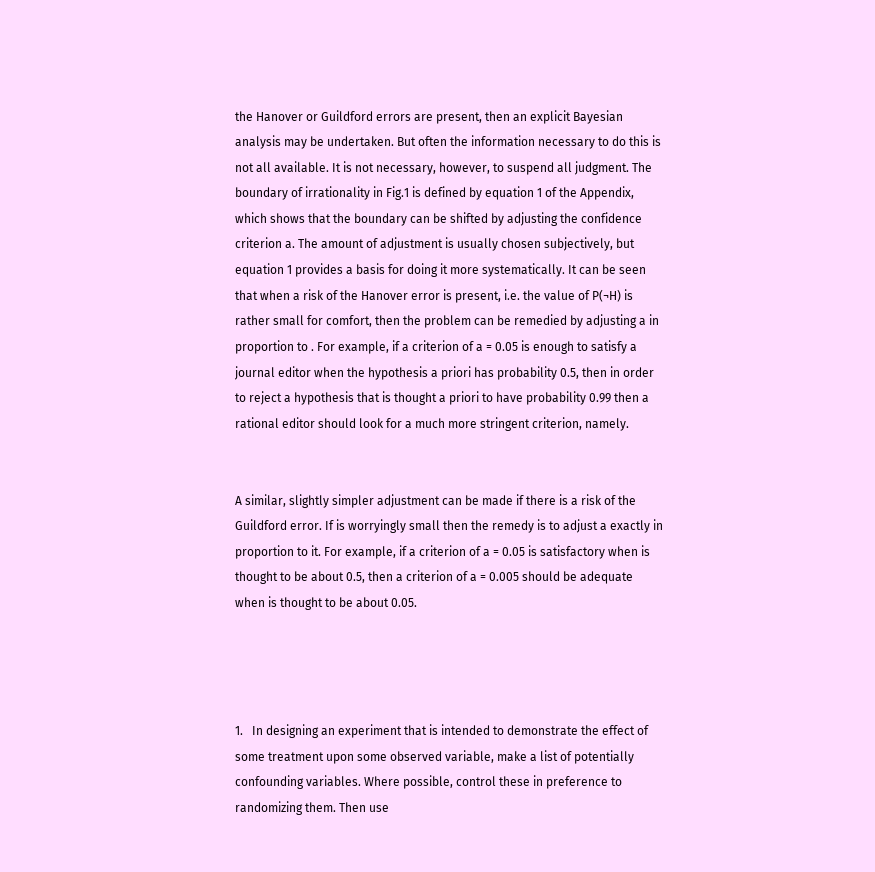the Hanover or Guildford errors are present, then an explicit Bayesian analysis may be undertaken. But often the information necessary to do this is not all available. It is not necessary, however, to suspend all judgment. The boundary of irrationality in Fig.1 is defined by equation 1 of the Appendix, which shows that the boundary can be shifted by adjusting the confidence criterion a. The amount of adjustment is usually chosen subjectively, but equation 1 provides a basis for doing it more systematically. It can be seen that when a risk of the Hanover error is present, i.e. the value of P(¬H) is rather small for comfort, then the problem can be remedied by adjusting a in proportion to . For example, if a criterion of a = 0.05 is enough to satisfy a journal editor when the hypothesis a priori has probability 0.5, then in order to reject a hypothesis that is thought a priori to have probability 0.99 then a rational editor should look for a much more stringent criterion, namely.


A similar, slightly simpler adjustment can be made if there is a risk of the Guildford error. If is worryingly small then the remedy is to adjust a exactly in proportion to it. For example, if a criterion of a = 0.05 is satisfactory when is thought to be about 0.5, then a criterion of a = 0.005 should be adequate when is thought to be about 0.05.




1.   In designing an experiment that is intended to demonstrate the effect of some treatment upon some observed variable, make a list of potentially confounding variables. Where possible, control these in preference to randomizing them. Then use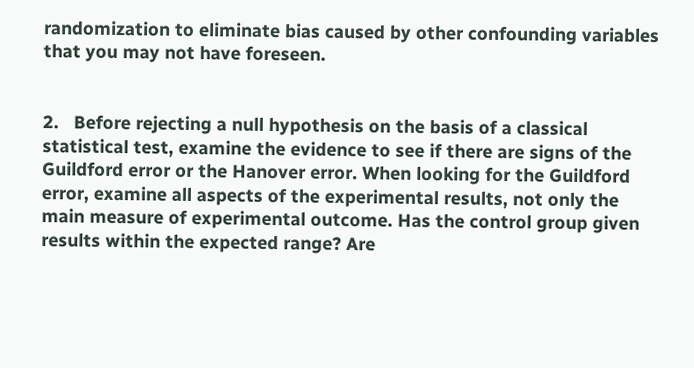randomization to eliminate bias caused by other confounding variables that you may not have foreseen.


2.   Before rejecting a null hypothesis on the basis of a classical statistical test, examine the evidence to see if there are signs of the Guildford error or the Hanover error. When looking for the Guildford error, examine all aspects of the experimental results, not only the main measure of experimental outcome. Has the control group given results within the expected range? Are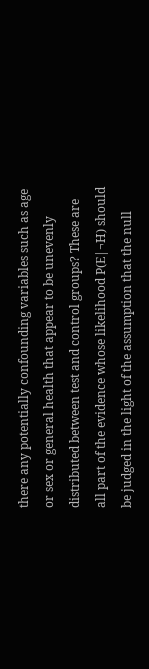there any potentially confounding variables such as age or sex or general health that appear to be unevenly distributed between test and control groups? These are all part of the evidence whose likelihood P(E|¬H) should be judged in the light of the assumption that the null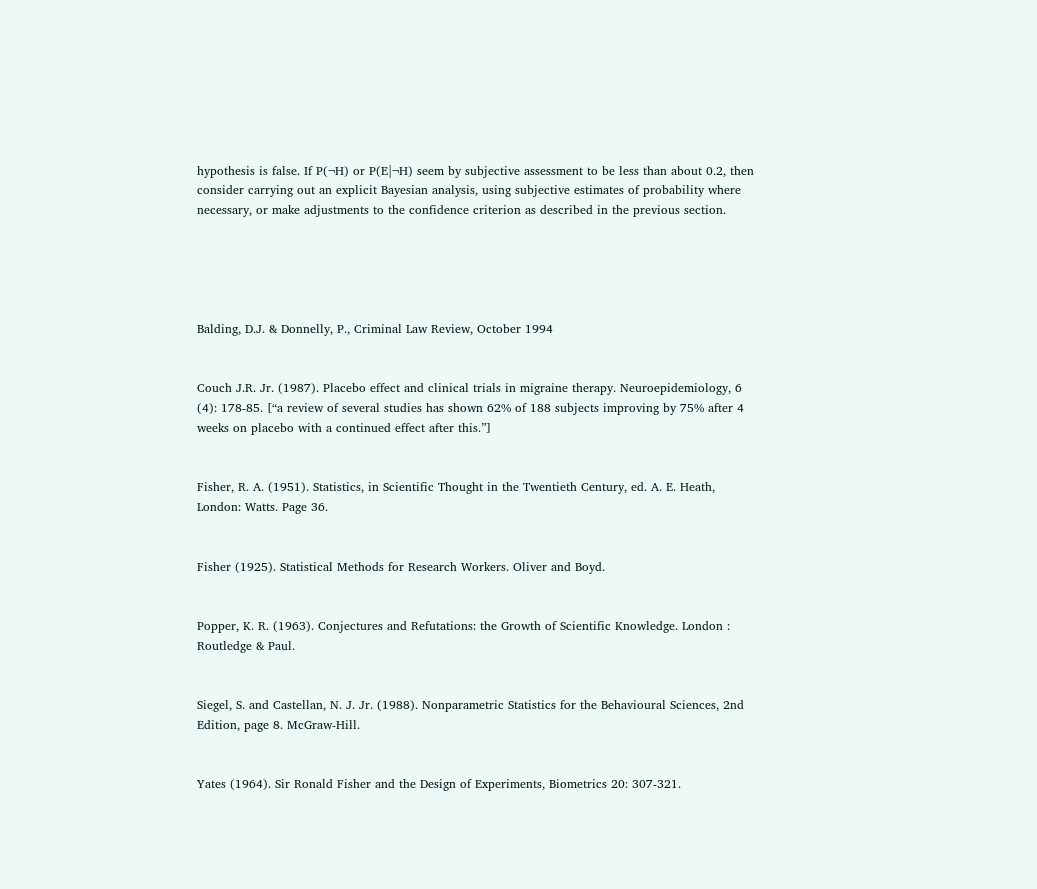hypothesis is false. If P(¬H) or P(E|¬H) seem by subjective assessment to be less than about 0.2, then consider carrying out an explicit Bayesian analysis, using subjective estimates of probability where necessary, or make adjustments to the confidence criterion as described in the previous section.





Balding, D.J. & Donnelly, P., Criminal Law Review, October 1994


Couch J.R. Jr. (1987). Placebo effect and clinical trials in migraine therapy. Neuroepidemiology, 6 (4): 178-85. [“a review of several studies has shown 62% of 188 subjects improving by 75% after 4 weeks on placebo with a continued effect after this.”]


Fisher, R. A. (1951). Statistics, in Scientific Thought in the Twentieth Century, ed. A. E. Heath, London: Watts. Page 36.


Fisher (1925). Statistical Methods for Research Workers. Oliver and Boyd.


Popper, K. R. (1963). Conjectures and Refutations: the Growth of Scientific Knowledge. London : Routledge & Paul.


Siegel, S. and Castellan, N. J. Jr. (1988). Nonparametric Statistics for the Behavioural Sciences, 2nd Edition, page 8. McGraw-Hill.


Yates (1964). Sir Ronald Fisher and the Design of Experiments, Biometrics 20: 307-321.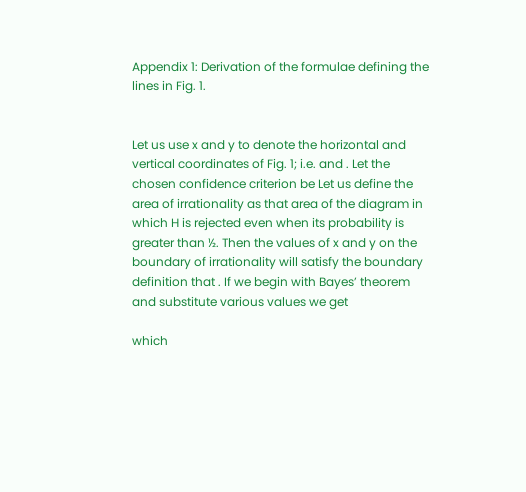Appendix 1: Derivation of the formulae defining the lines in Fig. 1.


Let us use x and y to denote the horizontal and vertical coordinates of Fig. 1; i.e. and . Let the chosen confidence criterion be Let us define the area of irrationality as that area of the diagram in which H is rejected even when its probability is greater than ½. Then the values of x and y on the boundary of irrationality will satisfy the boundary definition that . If we begin with Bayes’ theorem and substitute various values we get

which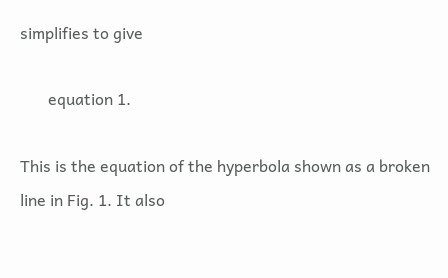simplifies to give

       equation 1.

This is the equation of the hyperbola shown as a broken line in Fig. 1. It also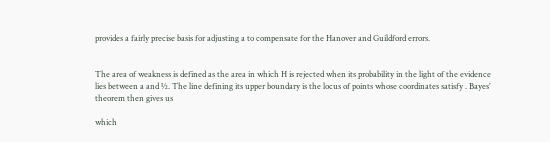provides a fairly precise basis for adjusting a to compensate for the Hanover and Guildford errors.


The area of weakness is defined as the area in which H is rejected when its probability in the light of the evidence lies between a and ½. The line defining its upper boundary is the locus of points whose coordinates satisfy . Bayes’ theorem then gives us

which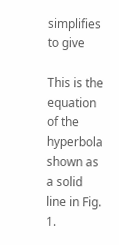simplifies to give

This is the equation of the hyperbola shown as a solid line in Fig. 1.